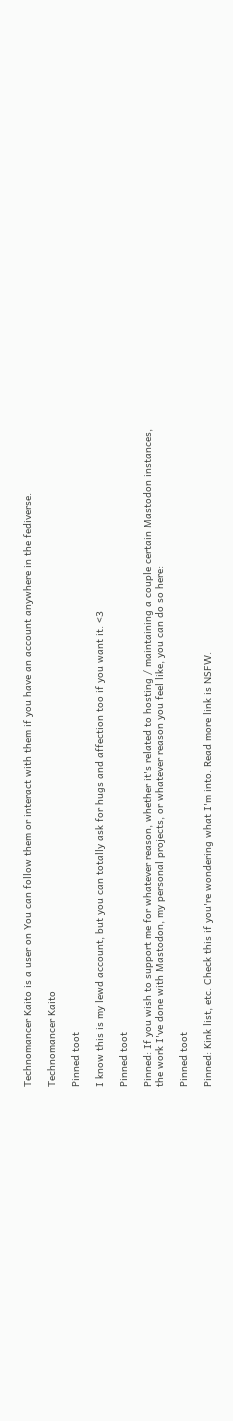Technomancer Kaito is a user on You can follow them or interact with them if you have an account anywhere in the fediverse.

Technomancer Kaito

Pinned toot

I know this is my lewd account, but you can totally ask for hugs and affection too if you want it. <3

Pinned toot

Pinned: If you wish to support me for whatever reason, whether it's related to hosting / maintaining a couple certain Mastodon instances, the work I've done with Mastodon, my personal projects, or whatever reason you feel like, you can do so here:

Pinned toot

Pinned: Kink list, etc. Check this if you're wondering what I'm into. Read more link is NSFW.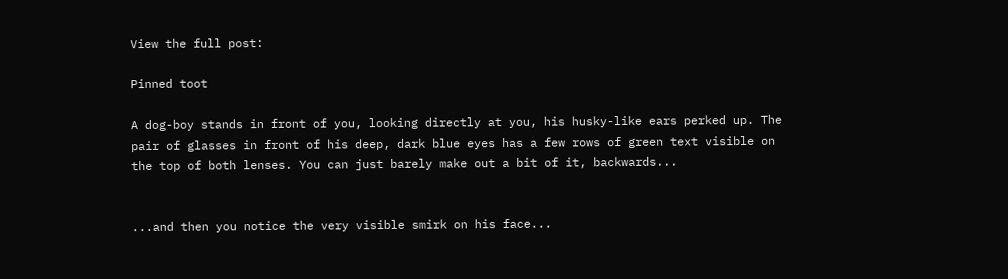View the full post:

Pinned toot

A dog-boy stands in front of you, looking directly at you, his husky-like ears perked up. The pair of glasses in front of his deep, dark blue eyes has a few rows of green text visible on the top of both lenses. You can just barely make out a bit of it, backwards...


...and then you notice the very visible smirk on his face...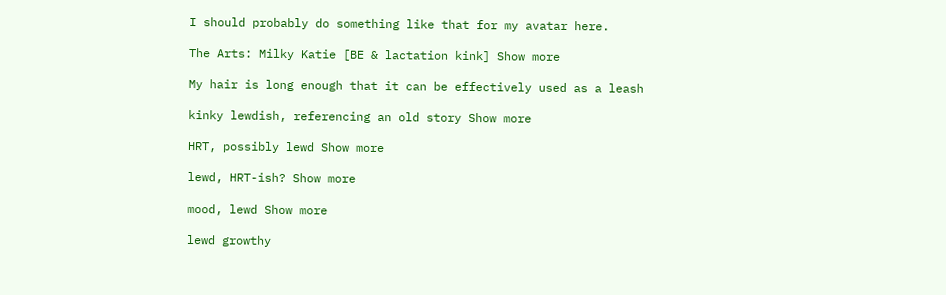I should probably do something like that for my avatar here.

The Arts: Milky Katie [BE & lactation kink] Show more

My hair is long enough that it can be effectively used as a leash

kinky lewdish, referencing an old story Show more

HRT, possibly lewd Show more

lewd, HRT-ish? Show more

mood, lewd Show more

lewd growthy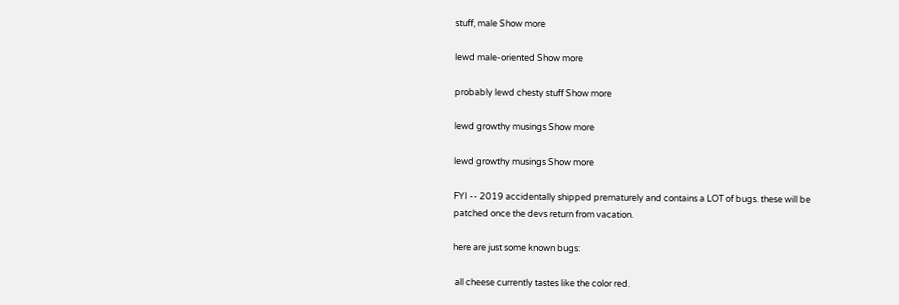stuff, male Show more

lewd male-oriented Show more

probably lewd chesty stuff Show more

lewd growthy musings Show more

lewd growthy musings Show more

FYI -- 2019 accidentally shipped prematurely and contains a LOT of bugs. these will be patched once the devs return from vacation.

here are just some known bugs:

 all cheese currently tastes like the color red.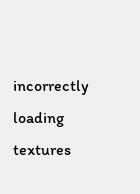incorrectly loading textures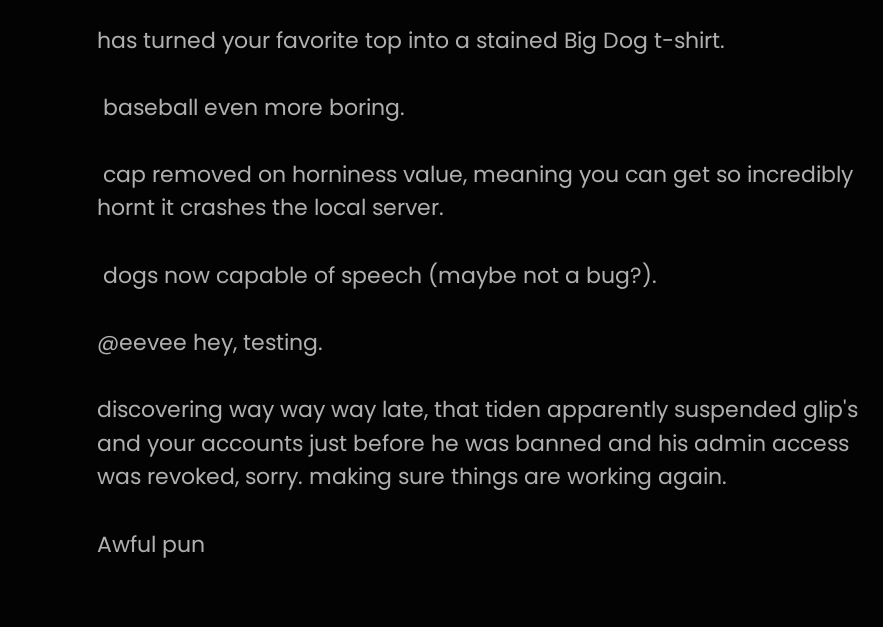has turned your favorite top into a stained Big Dog t-shirt.

 baseball even more boring.

 cap removed on horniness value, meaning you can get so incredibly hornt it crashes the local server.

 dogs now capable of speech (maybe not a bug?).

@eevee hey, testing.

discovering way way way late, that tiden apparently suspended glip's and your accounts just before he was banned and his admin access was revoked, sorry. making sure things are working again.

Awful pun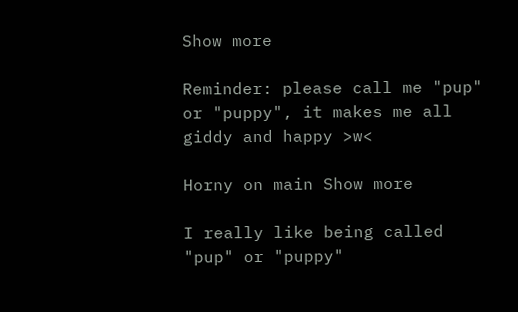Show more

Reminder: please call me "pup" or "puppy", it makes me all giddy and happy >w<

Horny on main Show more

I really like being called "pup" or "puppy"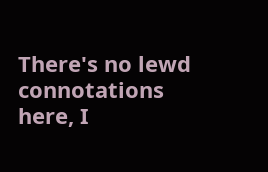There's no lewd connotations here, I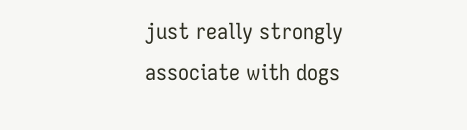just really strongly associate with dogs